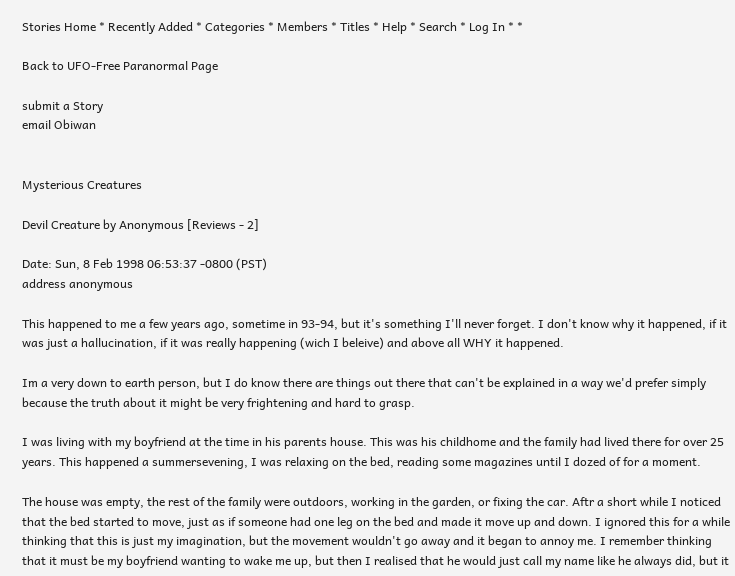Stories Home * Recently Added * Categories * Members * Titles * Help * Search * Log In * *

Back to UFO-Free Paranormal Page

submit a Story
email Obiwan


Mysterious Creatures

Devil Creature by Anonymous [Reviews - 2]

Date: Sun, 8 Feb 1998 06:53:37 -0800 (PST)
address anonymous

This happened to me a few years ago, sometime in 93-94, but it's something I'll never forget. I don't know why it happened, if it was just a hallucination, if it was really happening (wich I beleive) and above all WHY it happened.

Im a very down to earth person, but I do know there are things out there that can't be explained in a way we'd prefer simply because the truth about it might be very frightening and hard to grasp.

I was living with my boyfriend at the time in his parents house. This was his childhome and the family had lived there for over 25 years. This happened a summersevening, I was relaxing on the bed, reading some magazines until I dozed of for a moment.

The house was empty, the rest of the family were outdoors, working in the garden, or fixing the car. Aftr a short while I noticed that the bed started to move, just as if someone had one leg on the bed and made it move up and down. I ignored this for a while thinking that this is just my imagination, but the movement wouldn't go away and it began to annoy me. I remember thinking that it must be my boyfriend wanting to wake me up, but then I realised that he would just call my name like he always did, but it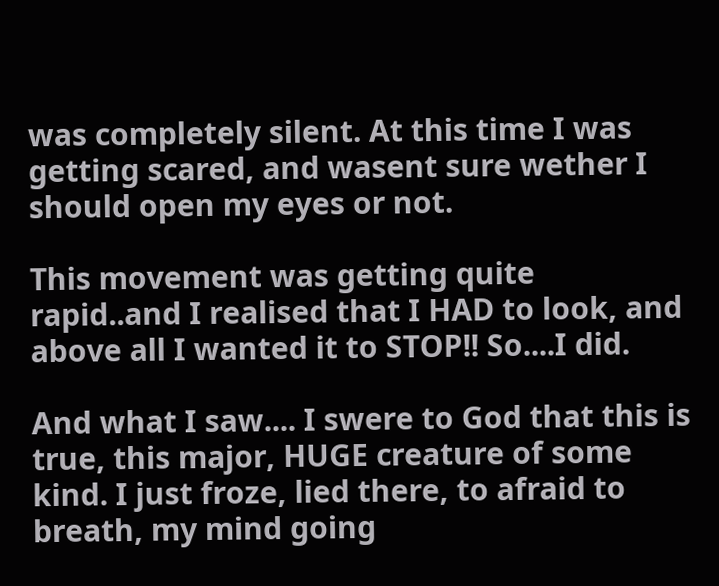was completely silent. At this time I was getting scared, and wasent sure wether I should open my eyes or not.

This movement was getting quite rapid..and I realised that I HAD to look, and above all I wanted it to STOP!! So....I did.

And what I saw.... I swere to God that this is true, this major, HUGE creature of some kind. I just froze, lied there, to afraid to breath, my mind going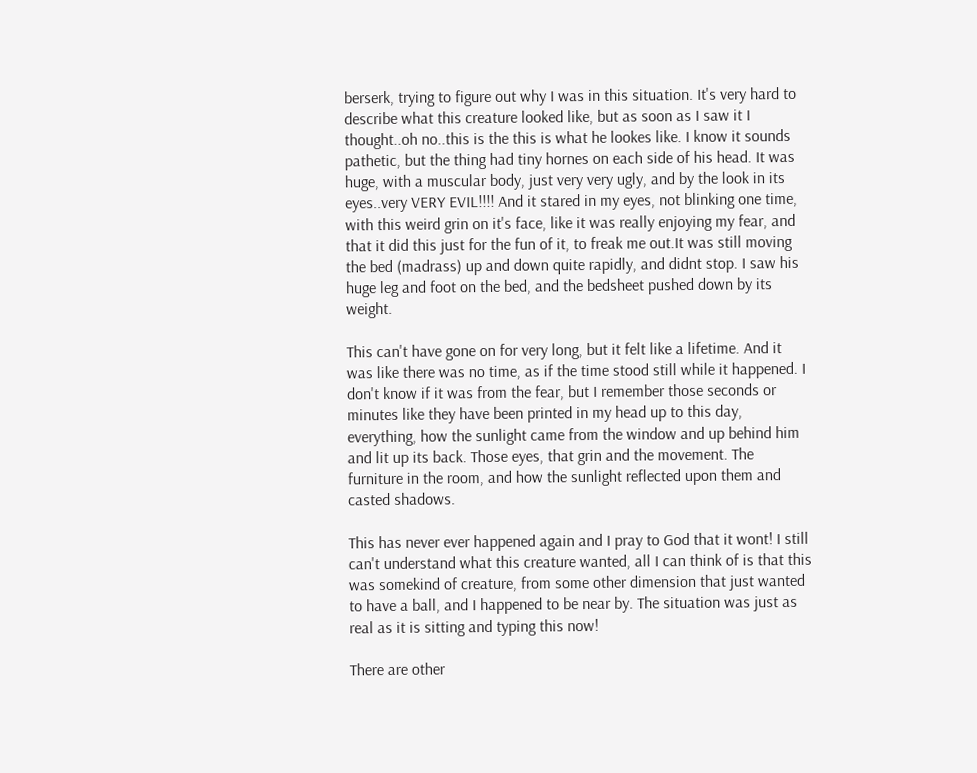berserk, trying to figure out why I was in this situation. It's very hard to describe what this creature looked like, but as soon as I saw it I thought..oh no..this is the this is what he lookes like. I know it sounds pathetic, but the thing had tiny hornes on each side of his head. It was huge, with a muscular body, just very very ugly, and by the look in its eyes..very VERY EVIL!!!! And it stared in my eyes, not blinking one time, with this weird grin on it's face, like it was really enjoying my fear, and that it did this just for the fun of it, to freak me out.It was still moving the bed (madrass) up and down quite rapidly, and didnt stop. I saw his huge leg and foot on the bed, and the bedsheet pushed down by its weight.

This can't have gone on for very long, but it felt like a lifetime. And it was like there was no time, as if the time stood still while it happened. I don't know if it was from the fear, but I remember those seconds or minutes like they have been printed in my head up to this day, everything, how the sunlight came from the window and up behind him and lit up its back. Those eyes, that grin and the movement. The furniture in the room, and how the sunlight reflected upon them and casted shadows.

This has never ever happened again and I pray to God that it wont! I still can't understand what this creature wanted, all I can think of is that this was somekind of creature, from some other dimension that just wanted to have a ball, and I happened to be near by. The situation was just as real as it is sitting and typing this now!

There are other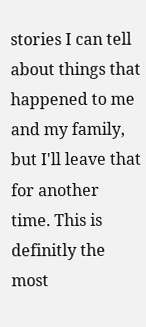stories I can tell about things that happened to me and my family, but I'll leave that for another time. This is definitly the most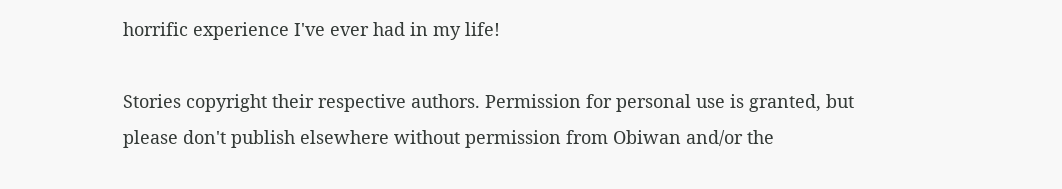horrific experience I've ever had in my life!

Stories copyright their respective authors. Permission for personal use is granted, but please don't publish elsewhere without permission from Obiwan and/or the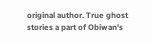original author. True ghost stories a part of Obiwan's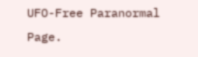UFO-Free Paranormal Page.